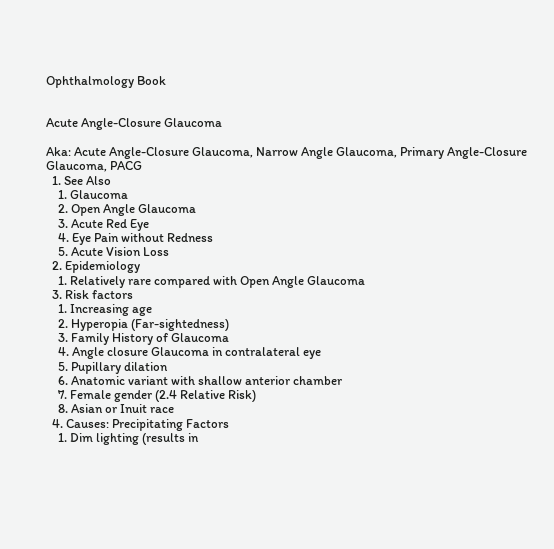Ophthalmology Book


Acute Angle-Closure Glaucoma

Aka: Acute Angle-Closure Glaucoma, Narrow Angle Glaucoma, Primary Angle-Closure Glaucoma, PACG
  1. See Also
    1. Glaucoma
    2. Open Angle Glaucoma
    3. Acute Red Eye
    4. Eye Pain without Redness
    5. Acute Vision Loss
  2. Epidemiology
    1. Relatively rare compared with Open Angle Glaucoma
  3. Risk factors
    1. Increasing age
    2. Hyperopia (Far-sightedness)
    3. Family History of Glaucoma
    4. Angle closure Glaucoma in contralateral eye
    5. Pupillary dilation
    6. Anatomic variant with shallow anterior chamber
    7. Female gender (2.4 Relative Risk)
    8. Asian or Inuit race
  4. Causes: Precipitating Factors
    1. Dim lighting (results in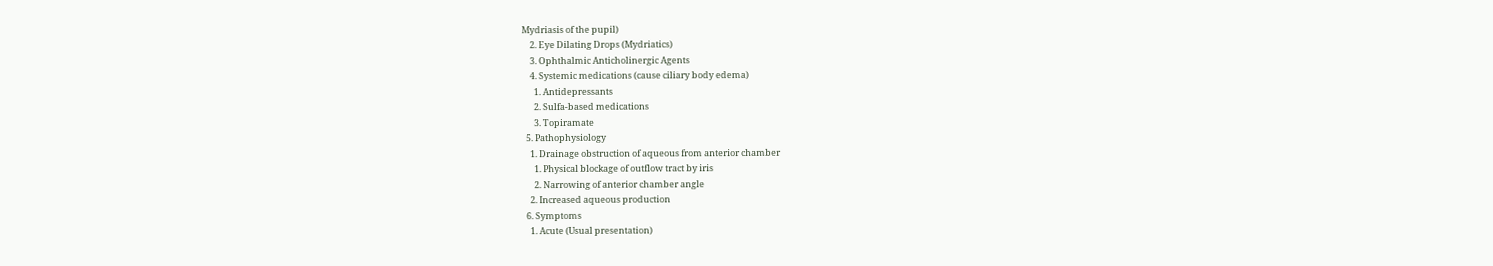Mydriasis of the pupil)
    2. Eye Dilating Drops (Mydriatics)
    3. Ophthalmic Anticholinergic Agents
    4. Systemic medications (cause ciliary body edema)
      1. Antidepressants
      2. Sulfa-based medications
      3. Topiramate
  5. Pathophysiology
    1. Drainage obstruction of aqueous from anterior chamber
      1. Physical blockage of outflow tract by iris
      2. Narrowing of anterior chamber angle
    2. Increased aqueous production
  6. Symptoms
    1. Acute (Usual presentation)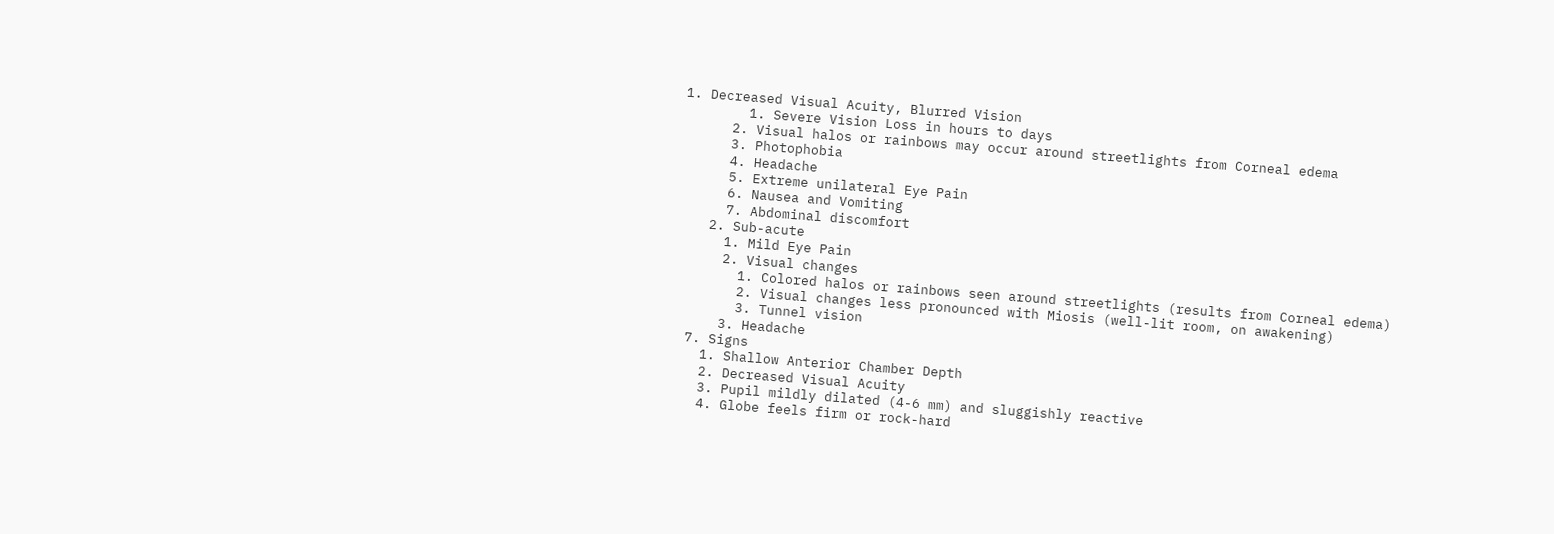1. Decreased Visual Acuity, Blurred Vision
        1. Severe Vision Loss in hours to days
      2. Visual halos or rainbows may occur around streetlights from Corneal edema
      3. Photophobia
      4. Headache
      5. Extreme unilateral Eye Pain
      6. Nausea and Vomiting
      7. Abdominal discomfort
    2. Sub-acute
      1. Mild Eye Pain
      2. Visual changes
        1. Colored halos or rainbows seen around streetlights (results from Corneal edema)
        2. Visual changes less pronounced with Miosis (well-lit room, on awakening)
        3. Tunnel vision
      3. Headache
  7. Signs
    1. Shallow Anterior Chamber Depth
    2. Decreased Visual Acuity
    3. Pupil mildly dilated (4-6 mm) and sluggishly reactive
    4. Globe feels firm or rock-hard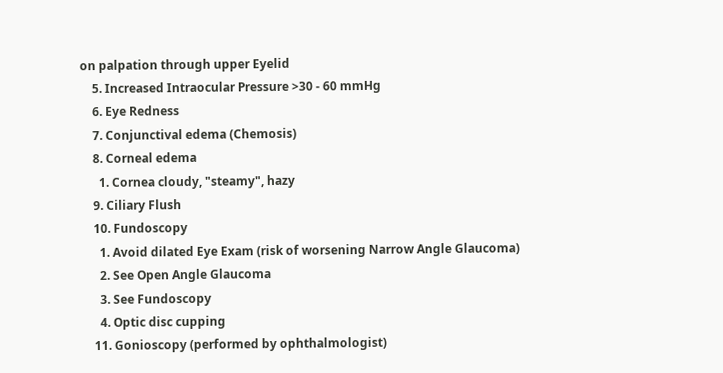on palpation through upper Eyelid
    5. Increased Intraocular Pressure >30 - 60 mmHg
    6. Eye Redness
    7. Conjunctival edema (Chemosis)
    8. Corneal edema
      1. Cornea cloudy, "steamy", hazy
    9. Ciliary Flush
    10. Fundoscopy
      1. Avoid dilated Eye Exam (risk of worsening Narrow Angle Glaucoma)
      2. See Open Angle Glaucoma
      3. See Fundoscopy
      4. Optic disc cupping
    11. Gonioscopy (performed by ophthalmologist)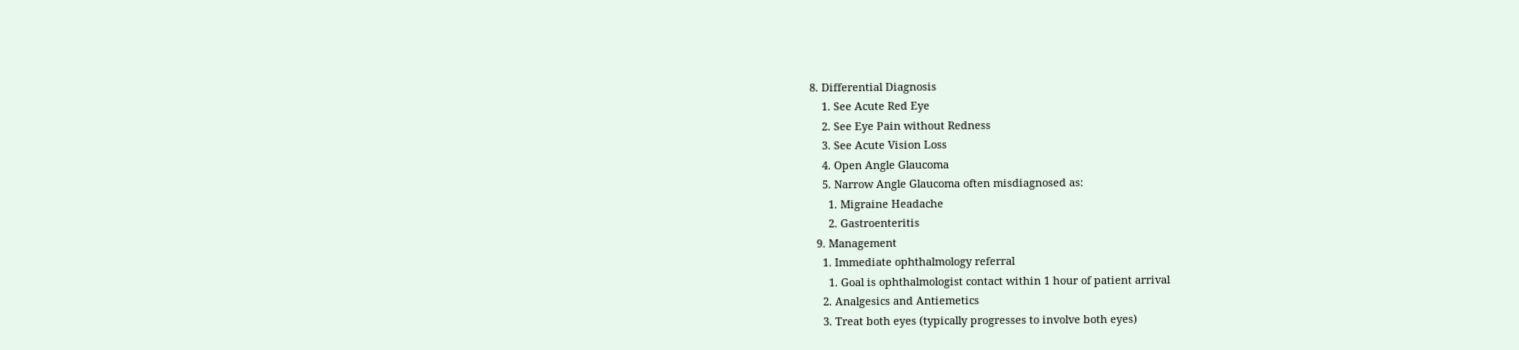8. Differential Diagnosis
    1. See Acute Red Eye
    2. See Eye Pain without Redness
    3. See Acute Vision Loss
    4. Open Angle Glaucoma
    5. Narrow Angle Glaucoma often misdiagnosed as:
      1. Migraine Headache
      2. Gastroenteritis
  9. Management
    1. Immediate ophthalmology referral
      1. Goal is ophthalmologist contact within 1 hour of patient arrival
    2. Analgesics and Antiemetics
    3. Treat both eyes (typically progresses to involve both eyes)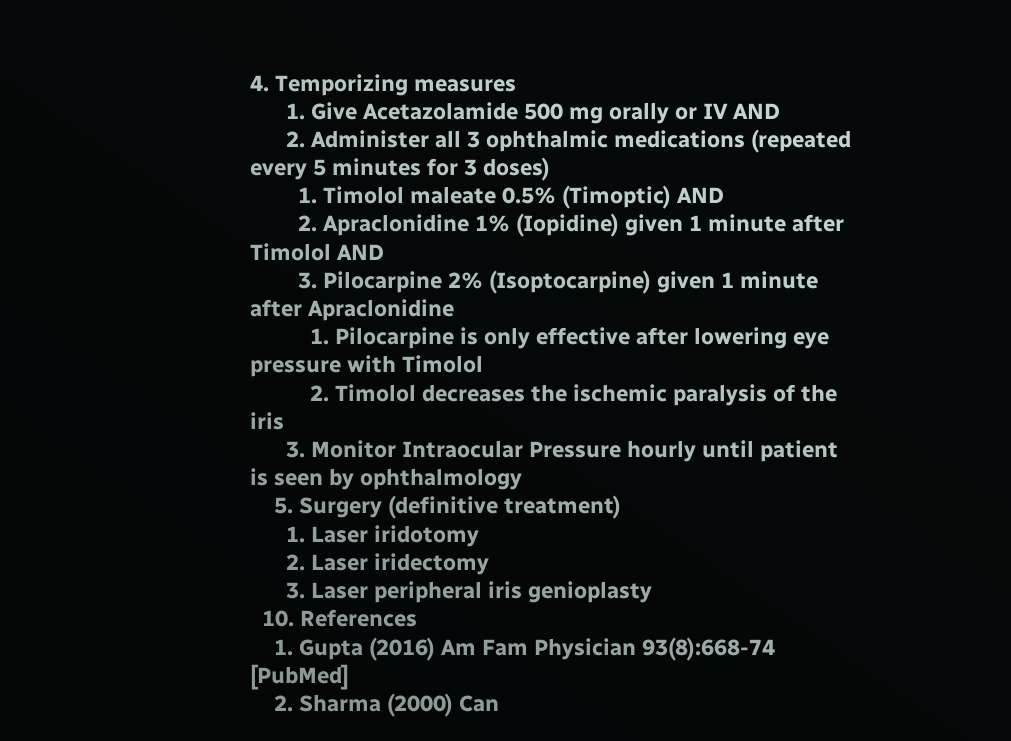4. Temporizing measures
      1. Give Acetazolamide 500 mg orally or IV AND
      2. Administer all 3 ophthalmic medications (repeated every 5 minutes for 3 doses)
        1. Timolol maleate 0.5% (Timoptic) AND
        2. Apraclonidine 1% (Iopidine) given 1 minute after Timolol AND
        3. Pilocarpine 2% (Isoptocarpine) given 1 minute after Apraclonidine
          1. Pilocarpine is only effective after lowering eye pressure with Timolol
          2. Timolol decreases the ischemic paralysis of the iris
      3. Monitor Intraocular Pressure hourly until patient is seen by ophthalmology
    5. Surgery (definitive treatment)
      1. Laser iridotomy
      2. Laser iridectomy
      3. Laser peripheral iris genioplasty
  10. References
    1. Gupta (2016) Am Fam Physician 93(8):668-74 [PubMed]
    2. Sharma (2000) Can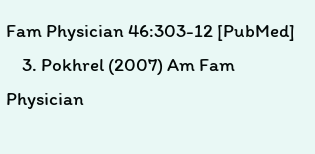Fam Physician 46:303-12 [PubMed]
    3. Pokhrel (2007) Am Fam Physician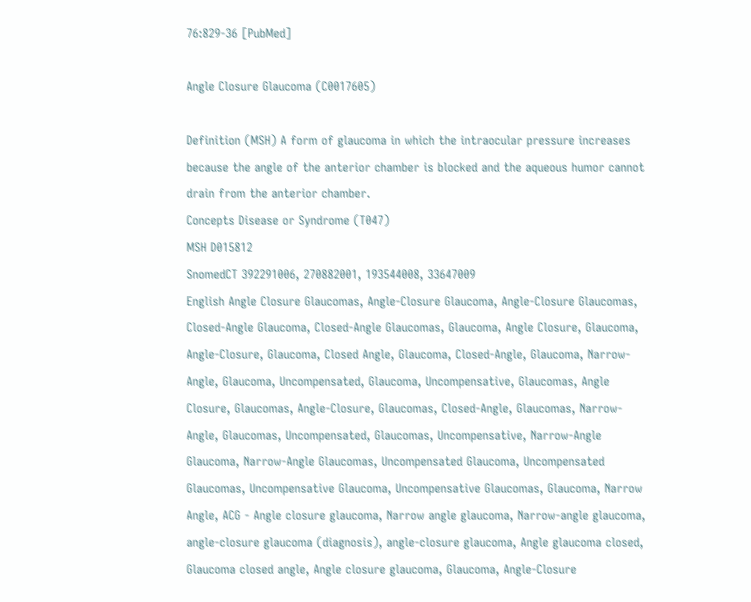76:829-36 [PubMed]

Angle Closure Glaucoma (C0017605)

Definition (MSH) A form of glaucoma in which the intraocular pressure increases because the angle of the anterior chamber is blocked and the aqueous humor cannot drain from the anterior chamber.
Concepts Disease or Syndrome (T047)
MSH D015812
SnomedCT 392291006, 270882001, 193544008, 33647009
English Angle Closure Glaucomas, Angle-Closure Glaucoma, Angle-Closure Glaucomas, Closed-Angle Glaucoma, Closed-Angle Glaucomas, Glaucoma, Angle Closure, Glaucoma, Angle-Closure, Glaucoma, Closed Angle, Glaucoma, Closed-Angle, Glaucoma, Narrow-Angle, Glaucoma, Uncompensated, Glaucoma, Uncompensative, Glaucomas, Angle Closure, Glaucomas, Angle-Closure, Glaucomas, Closed-Angle, Glaucomas, Narrow-Angle, Glaucomas, Uncompensated, Glaucomas, Uncompensative, Narrow-Angle Glaucoma, Narrow-Angle Glaucomas, Uncompensated Glaucoma, Uncompensated Glaucomas, Uncompensative Glaucoma, Uncompensative Glaucomas, Glaucoma, Narrow Angle, ACG - Angle closure glaucoma, Narrow angle glaucoma, Narrow-angle glaucoma, angle-closure glaucoma (diagnosis), angle-closure glaucoma, Angle glaucoma closed, Glaucoma closed angle, Angle closure glaucoma, Glaucoma, Angle-Closure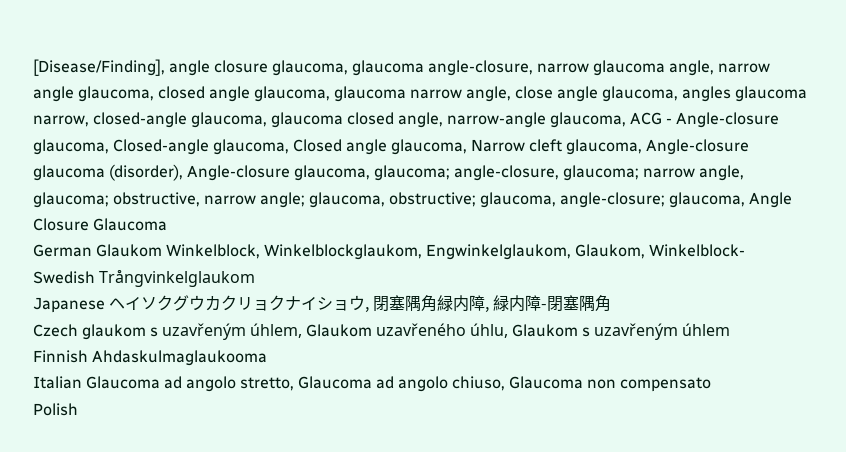[Disease/Finding], angle closure glaucoma, glaucoma angle-closure, narrow glaucoma angle, narrow angle glaucoma, closed angle glaucoma, glaucoma narrow angle, close angle glaucoma, angles glaucoma narrow, closed-angle glaucoma, glaucoma closed angle, narrow-angle glaucoma, ACG - Angle-closure glaucoma, Closed-angle glaucoma, Closed angle glaucoma, Narrow cleft glaucoma, Angle-closure glaucoma (disorder), Angle-closure glaucoma, glaucoma; angle-closure, glaucoma; narrow angle, glaucoma; obstructive, narrow angle; glaucoma, obstructive; glaucoma, angle-closure; glaucoma, Angle Closure Glaucoma
German Glaukom Winkelblock, Winkelblockglaukom, Engwinkelglaukom, Glaukom, Winkelblock-
Swedish Trångvinkelglaukom
Japanese ヘイソクグウカクリョクナイショウ, 閉塞隅角緑内障, 緑内障-閉塞隅角
Czech glaukom s uzavřeným úhlem, Glaukom uzavřeného úhlu, Glaukom s uzavřeným úhlem
Finnish Ahdaskulmaglaukooma
Italian Glaucoma ad angolo stretto, Glaucoma ad angolo chiuso, Glaucoma non compensato
Polish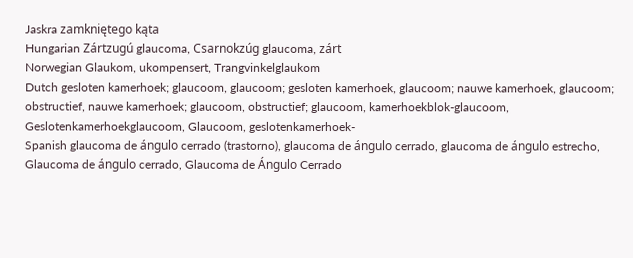Jaskra zamkniętego kąta
Hungarian Zártzugú glaucoma, Csarnokzúg glaucoma, zárt
Norwegian Glaukom, ukompensert, Trangvinkelglaukom
Dutch gesloten kamerhoek; glaucoom, glaucoom; gesloten kamerhoek, glaucoom; nauwe kamerhoek, glaucoom; obstructief, nauwe kamerhoek; glaucoom, obstructief; glaucoom, kamerhoekblok-glaucoom, Geslotenkamerhoekglaucoom, Glaucoom, geslotenkamerhoek-
Spanish glaucoma de ángulo cerrado (trastorno), glaucoma de ángulo cerrado, glaucoma de ángulo estrecho, Glaucoma de ángulo cerrado, Glaucoma de Ángulo Cerrado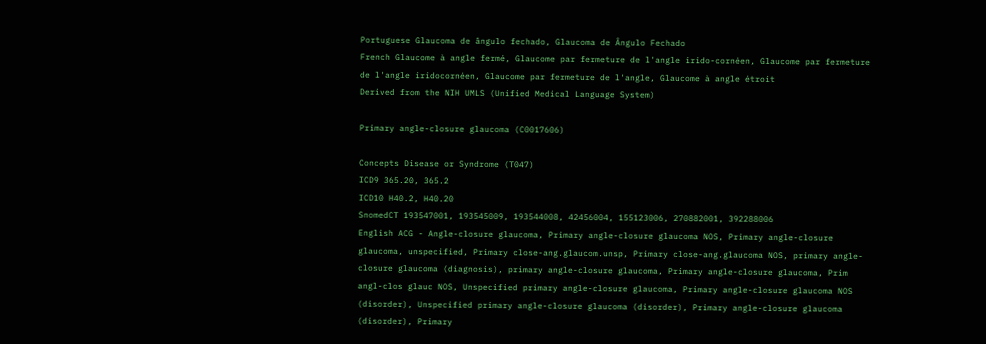Portuguese Glaucoma de ângulo fechado, Glaucoma de Ângulo Fechado
French Glaucome à angle fermé, Glaucome par fermeture de l'angle irido-cornéen, Glaucome par fermeture de l'angle iridocornéen, Glaucome par fermeture de l'angle, Glaucome à angle étroit
Derived from the NIH UMLS (Unified Medical Language System)

Primary angle-closure glaucoma (C0017606)

Concepts Disease or Syndrome (T047)
ICD9 365.20, 365.2
ICD10 H40.2, H40.20
SnomedCT 193547001, 193545009, 193544008, 42456004, 155123006, 270882001, 392288006
English ACG - Angle-closure glaucoma, Primary angle-closure glaucoma NOS, Primary angle-closure glaucoma, unspecified, Primary close-ang.glaucom.unsp, Primary close-ang.glaucoma NOS, primary angle-closure glaucoma (diagnosis), primary angle-closure glaucoma, Primary angle-closure glaucoma, Prim angl-clos glauc NOS, Unspecified primary angle-closure glaucoma, Primary angle-closure glaucoma NOS (disorder), Unspecified primary angle-closure glaucoma (disorder), Primary angle-closure glaucoma (disorder), Primary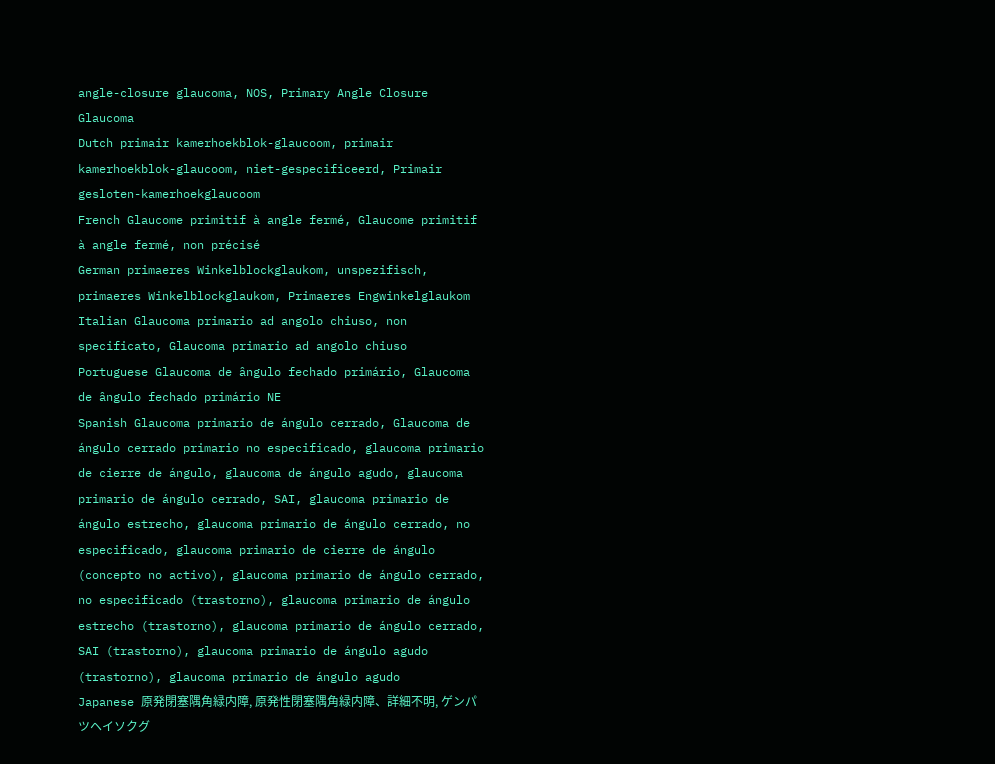angle-closure glaucoma, NOS, Primary Angle Closure Glaucoma
Dutch primair kamerhoekblok-glaucoom, primair kamerhoekblok-glaucoom, niet-gespecificeerd, Primair gesloten-kamerhoekglaucoom
French Glaucome primitif à angle fermé, Glaucome primitif à angle fermé, non précisé
German primaeres Winkelblockglaukom, unspezifisch, primaeres Winkelblockglaukom, Primaeres Engwinkelglaukom
Italian Glaucoma primario ad angolo chiuso, non specificato, Glaucoma primario ad angolo chiuso
Portuguese Glaucoma de ângulo fechado primário, Glaucoma de ângulo fechado primário NE
Spanish Glaucoma primario de ángulo cerrado, Glaucoma de ángulo cerrado primario no especificado, glaucoma primario de cierre de ángulo, glaucoma de ángulo agudo, glaucoma primario de ángulo cerrado, SAI, glaucoma primario de ángulo estrecho, glaucoma primario de ángulo cerrado, no especificado, glaucoma primario de cierre de ángulo (concepto no activo), glaucoma primario de ángulo cerrado, no especificado (trastorno), glaucoma primario de ángulo estrecho (trastorno), glaucoma primario de ángulo cerrado, SAI (trastorno), glaucoma primario de ángulo agudo (trastorno), glaucoma primario de ángulo agudo
Japanese 原発閉塞隅角緑内障, 原発性閉塞隅角緑内障、詳細不明, ゲンパツヘイソクグ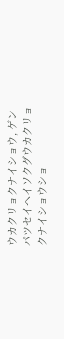ウカクリョクナイショウ, ゲンパツセイヘイソクグウカクリョクナイショウショ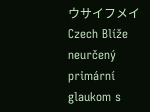ウサイフメイ
Czech Blíže neurčený primární glaukom s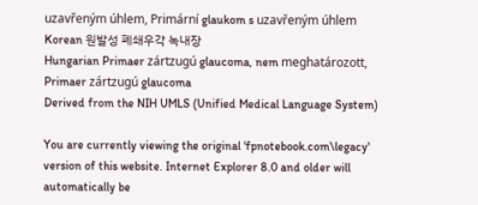uzavřeným úhlem, Primární glaukom s uzavřeným úhlem
Korean 원발성 폐쇄우각 녹내장
Hungarian Primaer zártzugú glaucoma, nem meghatározott, Primaer zártzugú glaucoma
Derived from the NIH UMLS (Unified Medical Language System)

You are currently viewing the original 'fpnotebook.com\legacy' version of this website. Internet Explorer 8.0 and older will automatically be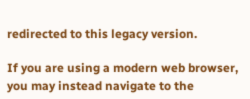redirected to this legacy version.

If you are using a modern web browser, you may instead navigate to the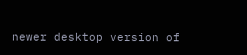newer desktop version of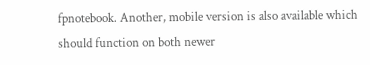fpnotebook. Another, mobile version is also available which should function on both newer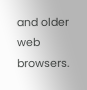and older web browsers.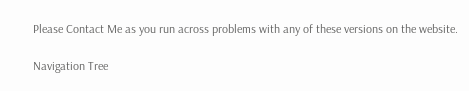Please Contact Me as you run across problems with any of these versions on the website.

Navigation Tree